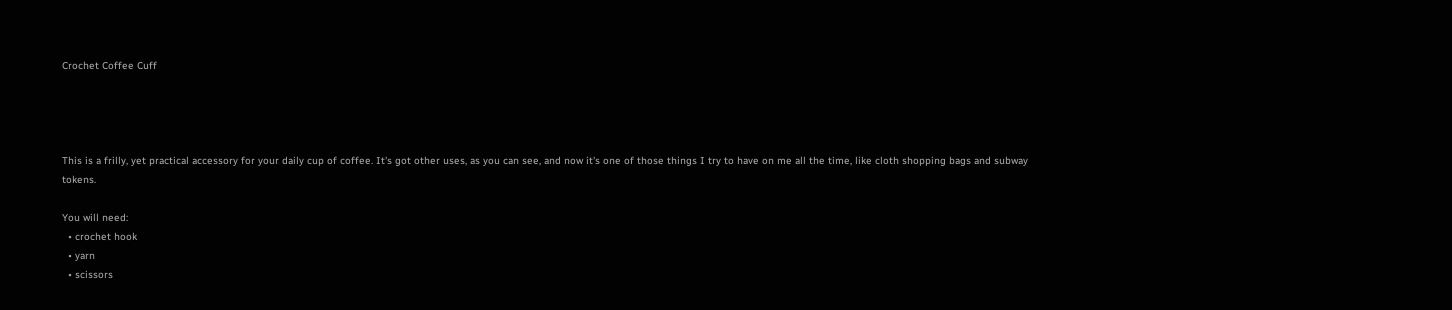Crochet Coffee Cuff




This is a frilly, yet practical accessory for your daily cup of coffee. It's got other uses, as you can see, and now it's one of those things I try to have on me all the time, like cloth shopping bags and subway tokens.

You will need:
  • crochet hook
  • yarn
  • scissors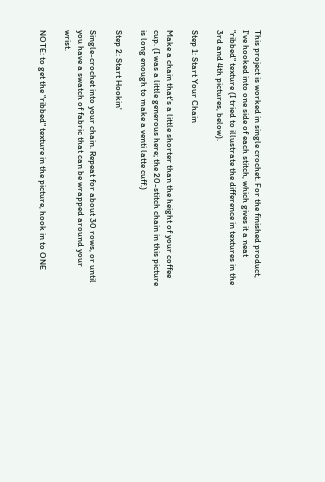This project is worked in single crochet. For the finished product, I've hooked into one side of each stitch, which gives it a neat "ribbed" texture (I tried to illustrate the difference in textures in the 3rd and 4th pictures, below).

Step 1: Start Your Chain

Make a chain that's a little shorter than the height of your coffee cup. (I was a little generous here; the 20-stitch chain in this picture is long enough to make a venti latte cuff.)

Step 2: Start Hookin'

Single-crochet into your chain. Repeat for about 30 rows, or until you have a swatch of fabric that can be wrapped around your wrist.

NOTE: to get the "ribbed" texture in the picture, hook in to ONE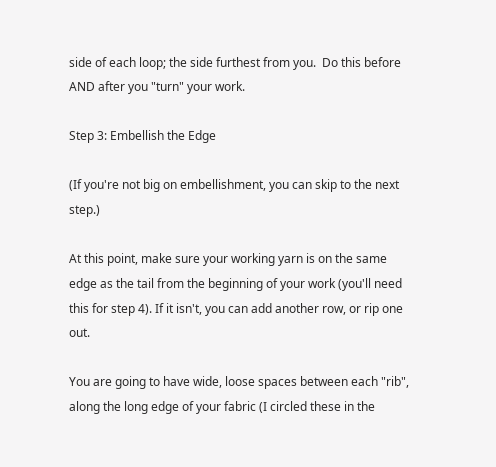side of each loop; the side furthest from you.  Do this before AND after you "turn" your work.

Step 3: Embellish the Edge

(If you're not big on embellishment, you can skip to the next step.)

At this point, make sure your working yarn is on the same edge as the tail from the beginning of your work (you'll need this for step 4). If it isn't, you can add another row, or rip one out.

You are going to have wide, loose spaces between each "rib", along the long edge of your fabric (I circled these in the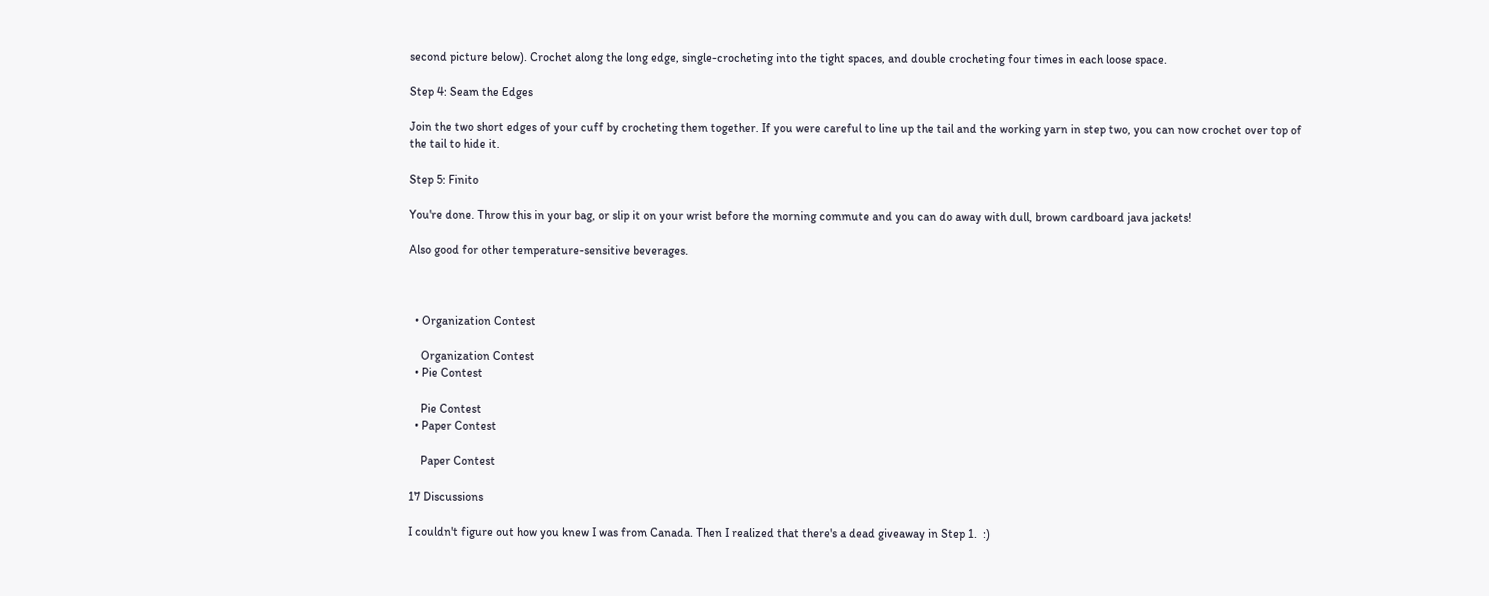second picture below). Crochet along the long edge, single-crocheting into the tight spaces, and double crocheting four times in each loose space.

Step 4: Seam the Edges

Join the two short edges of your cuff by crocheting them together. If you were careful to line up the tail and the working yarn in step two, you can now crochet over top of the tail to hide it.

Step 5: Finito

You're done. Throw this in your bag, or slip it on your wrist before the morning commute and you can do away with dull, brown cardboard java jackets!

Also good for other temperature-sensitive beverages.



  • Organization Contest

    Organization Contest
  • Pie Contest

    Pie Contest
  • Paper Contest

    Paper Contest

17 Discussions

I couldn't figure out how you knew I was from Canada. Then I realized that there's a dead giveaway in Step 1.  :)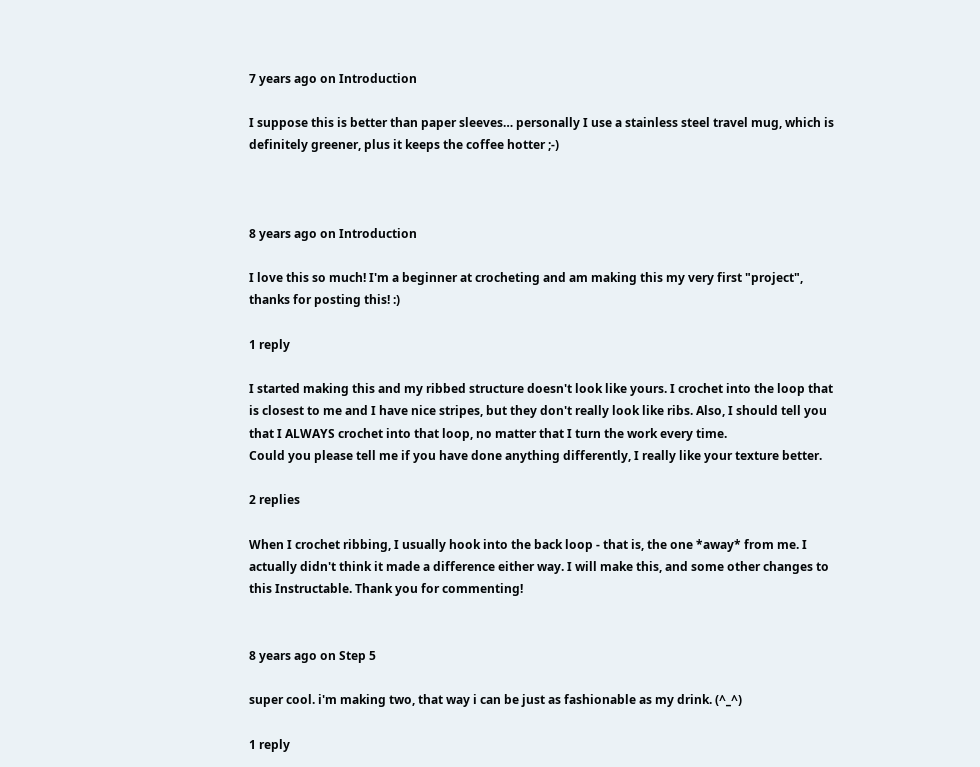7 years ago on Introduction

I suppose this is better than paper sleeves… personally I use a stainless steel travel mug, which is definitely greener, plus it keeps the coffee hotter ;-)



8 years ago on Introduction

I love this so much! I'm a beginner at crocheting and am making this my very first "project", thanks for posting this! :)

1 reply

I started making this and my ribbed structure doesn't look like yours. I crochet into the loop that is closest to me and I have nice stripes, but they don't really look like ribs. Also, I should tell you that I ALWAYS crochet into that loop, no matter that I turn the work every time.
Could you please tell me if you have done anything differently, I really like your texture better.

2 replies

When I crochet ribbing, I usually hook into the back loop - that is, the one *away* from me. I actually didn't think it made a difference either way. I will make this, and some other changes to this Instructable. Thank you for commenting!


8 years ago on Step 5

super cool. i'm making two, that way i can be just as fashionable as my drink. (^_^)

1 reply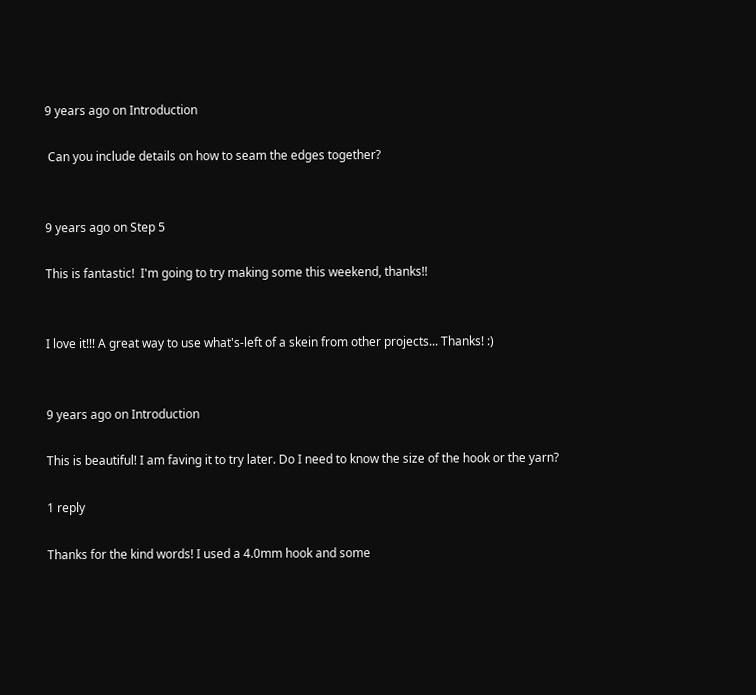9 years ago on Introduction

 Can you include details on how to seam the edges together?


9 years ago on Step 5

This is fantastic!  I'm going to try making some this weekend, thanks!!


I love it!!! A great way to use what's-left of a skein from other projects... Thanks! :)


9 years ago on Introduction

This is beautiful! I am faving it to try later. Do I need to know the size of the hook or the yarn?

1 reply

Thanks for the kind words! I used a 4.0mm hook and some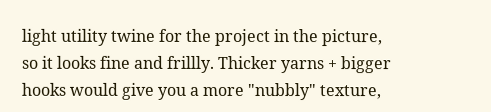light utility twine for the project in the picture, so it looks fine and frillly. Thicker yarns + bigger hooks would give you a more "nubbly" texture,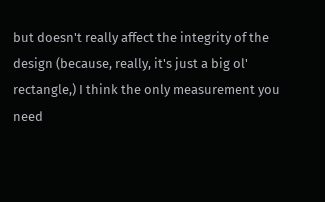but doesn't really affect the integrity of the design (because, really, it's just a big ol' rectangle,) I think the only measurement you need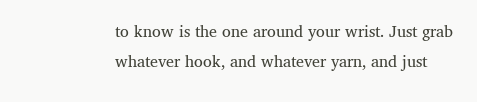to know is the one around your wrist. Just grab whatever hook, and whatever yarn, and just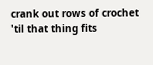crank out rows of crochet 'til that thing fits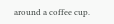around a coffee cup.